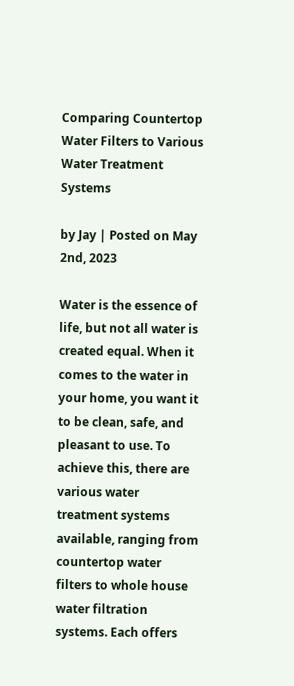Comparing Countertop Water Filters to Various Water Treatment Systems

by Jay | Posted on May 2nd, 2023

Water is the essence of life, but not all water is created equal. When it comes to the water in your home, you want it to be clean, safe, and pleasant to use. To achieve this, there are various water treatment systems available, ranging from countertop water filters to whole house water filtration systems. Each offers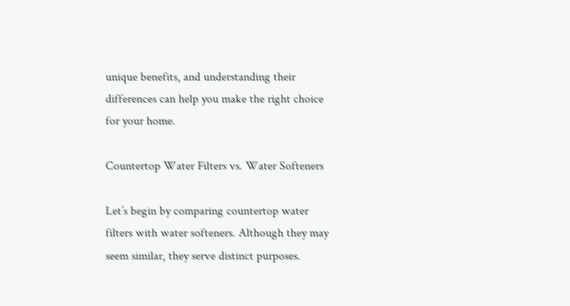unique benefits, and understanding their differences can help you make the right choice for your home.

Countertop Water Filters vs. Water Softeners

Let’s begin by comparing countertop water filters with water softeners. Although they may seem similar, they serve distinct purposes.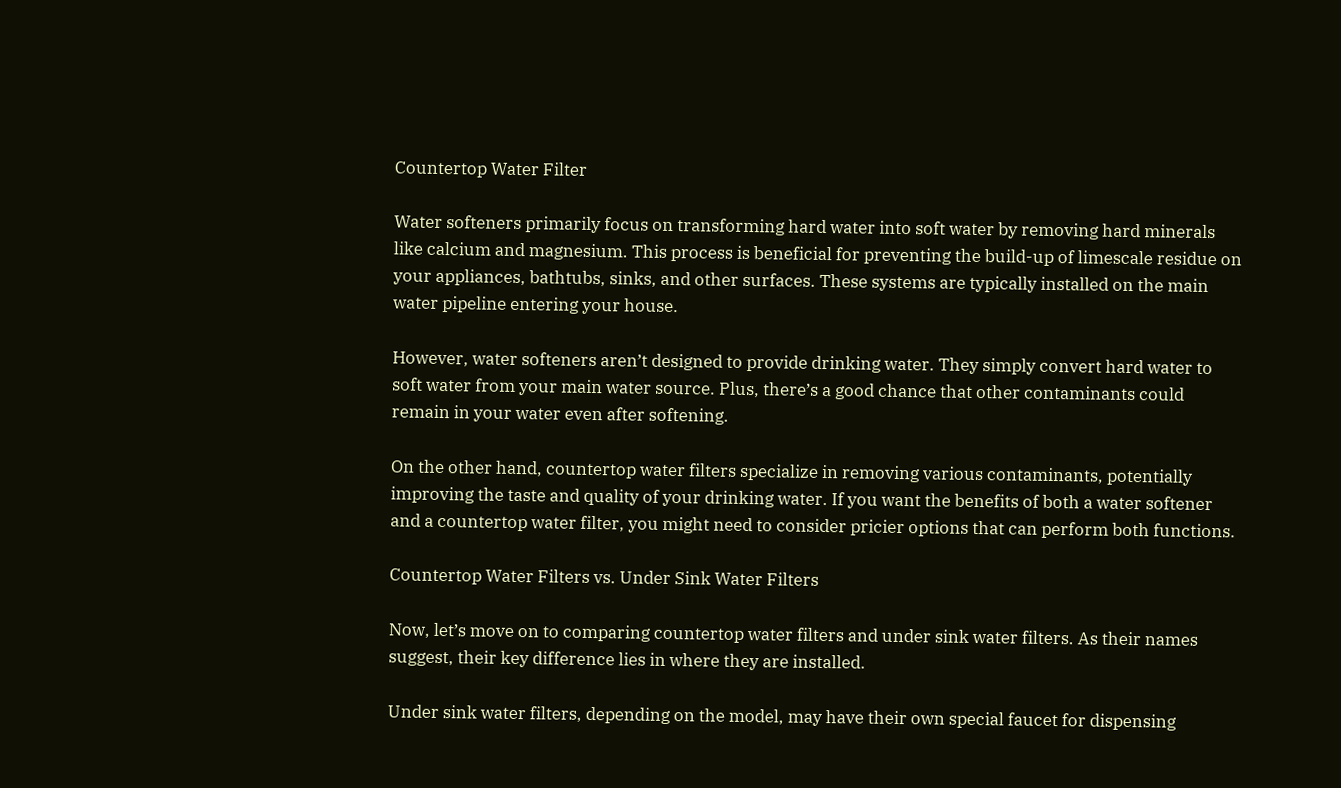Countertop Water Filter

Water softeners primarily focus on transforming hard water into soft water by removing hard minerals like calcium and magnesium. This process is beneficial for preventing the build-up of limescale residue on your appliances, bathtubs, sinks, and other surfaces. These systems are typically installed on the main water pipeline entering your house.

However, water softeners aren’t designed to provide drinking water. They simply convert hard water to soft water from your main water source. Plus, there’s a good chance that other contaminants could remain in your water even after softening.

On the other hand, countertop water filters specialize in removing various contaminants, potentially improving the taste and quality of your drinking water. If you want the benefits of both a water softener and a countertop water filter, you might need to consider pricier options that can perform both functions.

Countertop Water Filters vs. Under Sink Water Filters

Now, let’s move on to comparing countertop water filters and under sink water filters. As their names suggest, their key difference lies in where they are installed.

Under sink water filters, depending on the model, may have their own special faucet for dispensing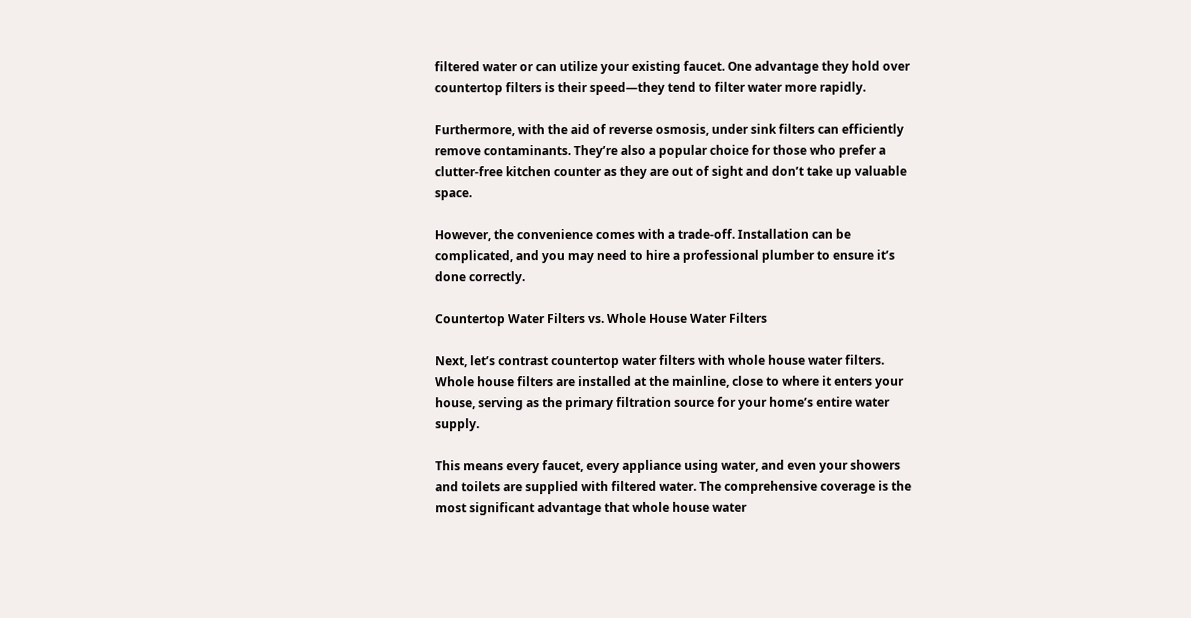filtered water or can utilize your existing faucet. One advantage they hold over countertop filters is their speed—they tend to filter water more rapidly.

Furthermore, with the aid of reverse osmosis, under sink filters can efficiently remove contaminants. They’re also a popular choice for those who prefer a clutter-free kitchen counter as they are out of sight and don’t take up valuable space.

However, the convenience comes with a trade-off. Installation can be complicated, and you may need to hire a professional plumber to ensure it’s done correctly.

Countertop Water Filters vs. Whole House Water Filters

Next, let’s contrast countertop water filters with whole house water filters. Whole house filters are installed at the mainline, close to where it enters your house, serving as the primary filtration source for your home’s entire water supply.

This means every faucet, every appliance using water, and even your showers and toilets are supplied with filtered water. The comprehensive coverage is the most significant advantage that whole house water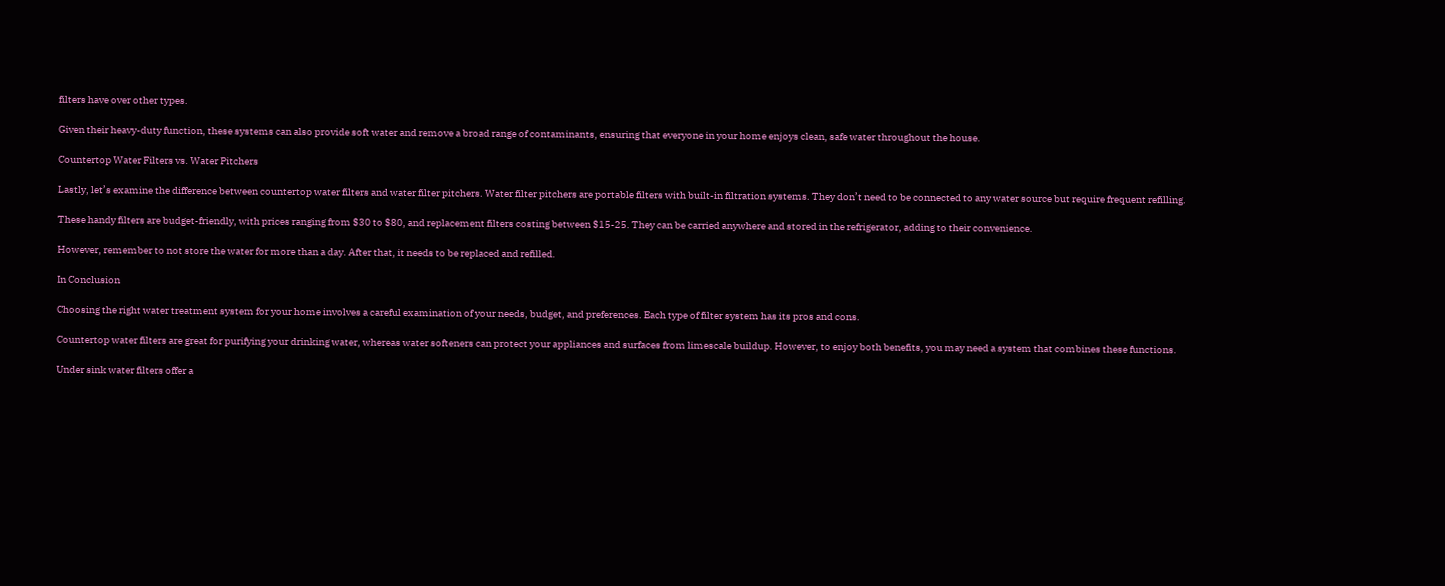filters have over other types.

Given their heavy-duty function, these systems can also provide soft water and remove a broad range of contaminants, ensuring that everyone in your home enjoys clean, safe water throughout the house.

Countertop Water Filters vs. Water Pitchers

Lastly, let’s examine the difference between countertop water filters and water filter pitchers. Water filter pitchers are portable filters with built-in filtration systems. They don’t need to be connected to any water source but require frequent refilling.

These handy filters are budget-friendly, with prices ranging from $30 to $80, and replacement filters costing between $15-25. They can be carried anywhere and stored in the refrigerator, adding to their convenience.

However, remember to not store the water for more than a day. After that, it needs to be replaced and refilled.

In Conclusion

Choosing the right water treatment system for your home involves a careful examination of your needs, budget, and preferences. Each type of filter system has its pros and cons.

Countertop water filters are great for purifying your drinking water, whereas water softeners can protect your appliances and surfaces from limescale buildup. However, to enjoy both benefits, you may need a system that combines these functions.

Under sink water filters offer a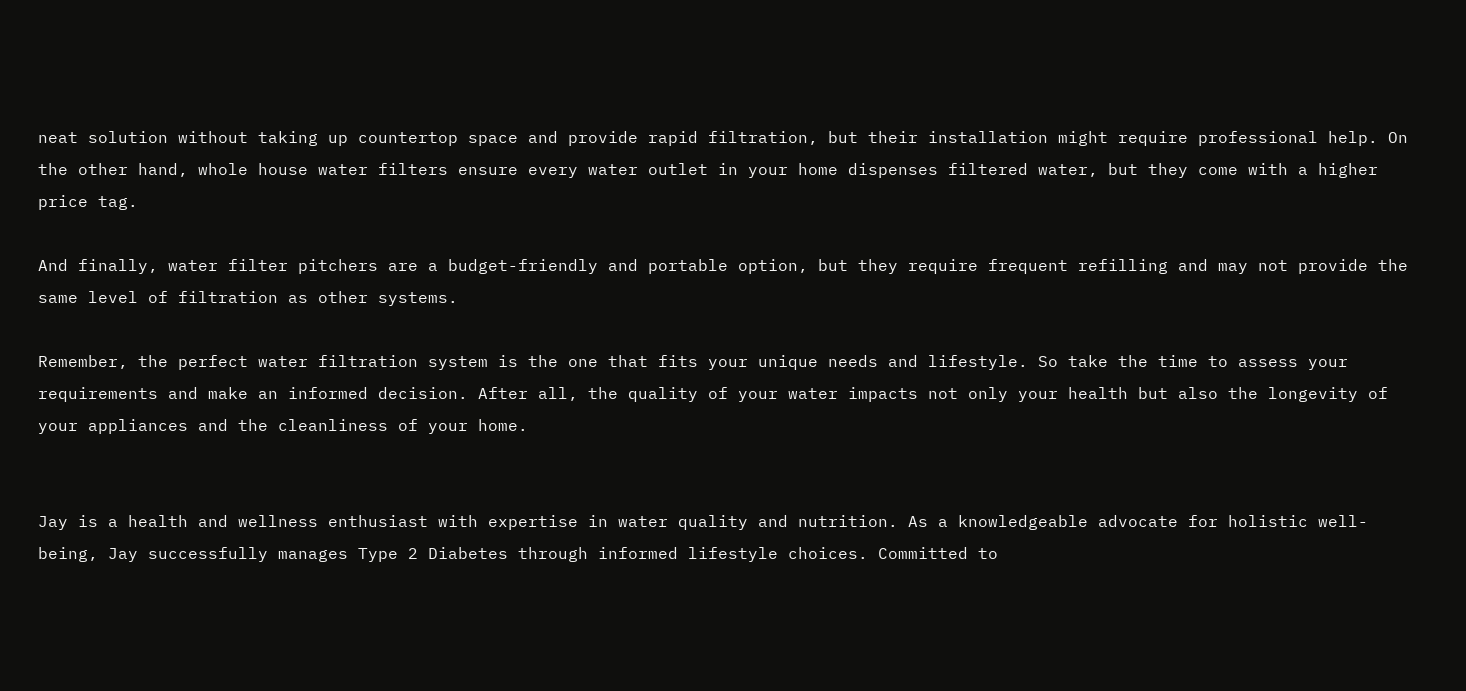neat solution without taking up countertop space and provide rapid filtration, but their installation might require professional help. On the other hand, whole house water filters ensure every water outlet in your home dispenses filtered water, but they come with a higher price tag.

And finally, water filter pitchers are a budget-friendly and portable option, but they require frequent refilling and may not provide the same level of filtration as other systems.

Remember, the perfect water filtration system is the one that fits your unique needs and lifestyle. So take the time to assess your requirements and make an informed decision. After all, the quality of your water impacts not only your health but also the longevity of your appliances and the cleanliness of your home.


Jay is a health and wellness enthusiast with expertise in water quality and nutrition. As a knowledgeable advocate for holistic well-being, Jay successfully manages Type 2 Diabetes through informed lifestyle choices. Committed to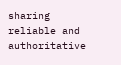sharing reliable and authoritative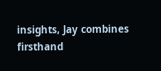insights, Jay combines firsthand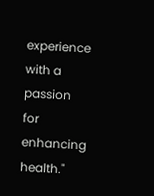experience with a passion for enhancing health."